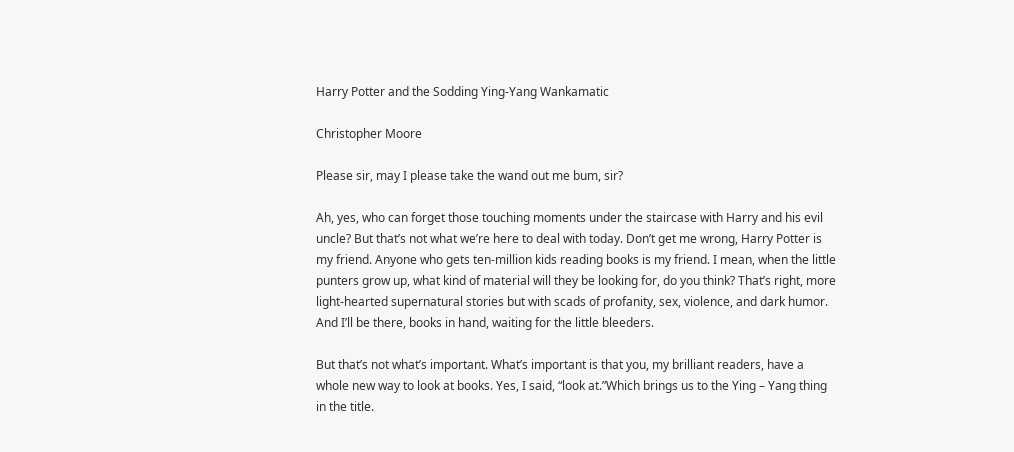Harry Potter and the Sodding Ying-Yang Wankamatic

Christopher Moore

Please sir, may I please take the wand out me bum, sir?

Ah, yes, who can forget those touching moments under the staircase with Harry and his evil uncle? But that’s not what we’re here to deal with today. Don’t get me wrong, Harry Potter is my friend. Anyone who gets ten-million kids reading books is my friend. I mean, when the little punters grow up, what kind of material will they be looking for, do you think? That’s right, more light-hearted supernatural stories but with scads of profanity, sex, violence, and dark humor. And I’ll be there, books in hand, waiting for the little bleeders.

But that’s not what’s important. What’s important is that you, my brilliant readers, have a whole new way to look at books. Yes, I said, “look at.”Which brings us to the Ying – Yang thing in the title.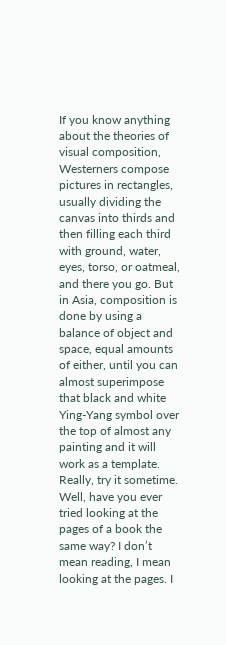If you know anything about the theories of visual composition, Westerners compose pictures in rectangles, usually dividing the canvas into thirds and then filling each third with ground, water, eyes, torso, or oatmeal, and there you go. But in Asia, composition is done by using a balance of object and space, equal amounts of either, until you can almost superimpose that black and white Ying-Yang symbol over the top of almost any painting and it will work as a template. Really, try it sometime. Well, have you ever tried looking at the pages of a book the same way? I don’t mean reading, I mean looking at the pages. I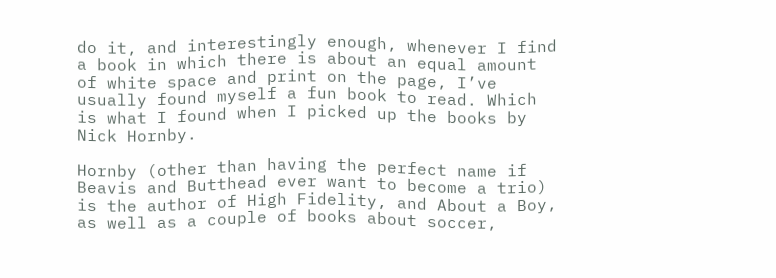do it, and interestingly enough, whenever I find a book in which there is about an equal amount of white space and print on the page, I’ve usually found myself a fun book to read. Which is what I found when I picked up the books by Nick Hornby.

Hornby (other than having the perfect name if Beavis and Butthead ever want to become a trio) is the author of High Fidelity, and About a Boy, as well as a couple of books about soccer,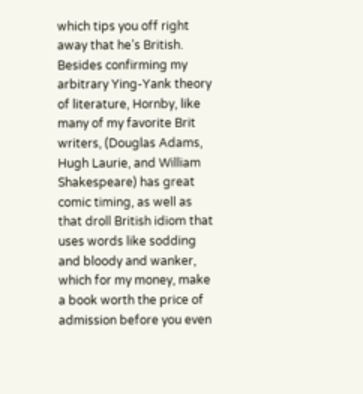which tips you off right away that he’s British. Besides confirming my arbitrary Ying-Yank theory of literature, Hornby, like many of my favorite Brit writers, (Douglas Adams, Hugh Laurie, and William Shakespeare) has great comic timing, as well as that droll British idiom that uses words like sodding and bloody and wanker, which for my money, make a book worth the price of admission before you even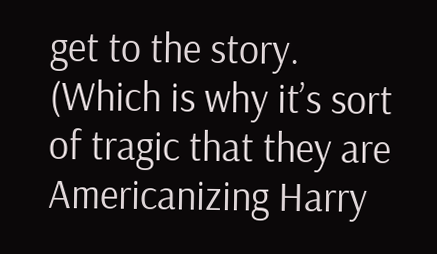get to the story. (Which is why it’s sort of tragic that they are Americanizing Harry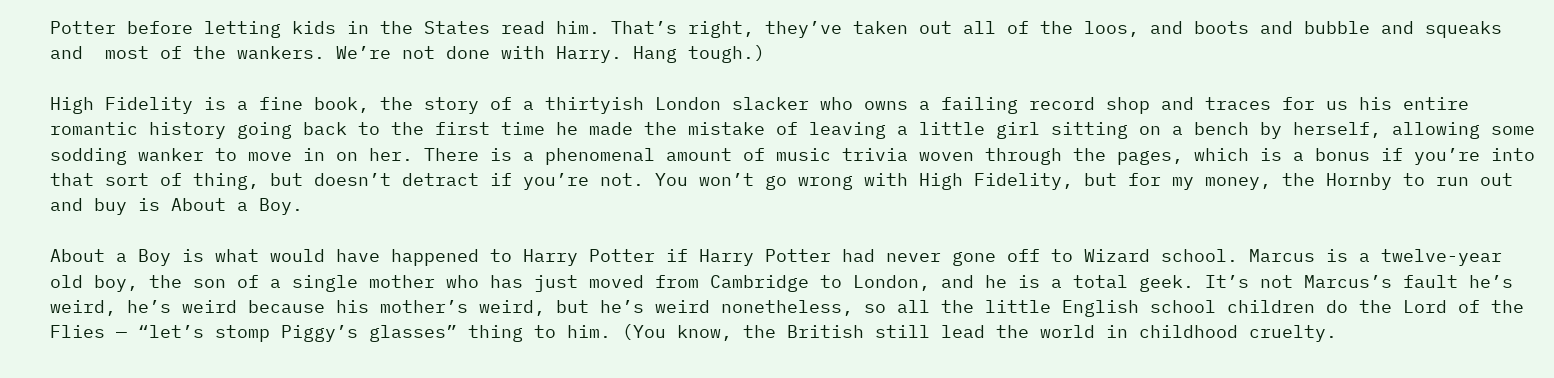Potter before letting kids in the States read him. That’s right, they’ve taken out all of the loos, and boots and bubble and squeaks and  most of the wankers. We’re not done with Harry. Hang tough.)

High Fidelity is a fine book, the story of a thirtyish London slacker who owns a failing record shop and traces for us his entire romantic history going back to the first time he made the mistake of leaving a little girl sitting on a bench by herself, allowing some sodding wanker to move in on her. There is a phenomenal amount of music trivia woven through the pages, which is a bonus if you’re into that sort of thing, but doesn’t detract if you’re not. You won’t go wrong with High Fidelity, but for my money, the Hornby to run out and buy is About a Boy.

About a Boy is what would have happened to Harry Potter if Harry Potter had never gone off to Wizard school. Marcus is a twelve-year old boy, the son of a single mother who has just moved from Cambridge to London, and he is a total geek. It’s not Marcus’s fault he’s weird, he’s weird because his mother’s weird, but he’s weird nonetheless, so all the little English school children do the Lord of the Flies — “let’s stomp Piggy’s glasses” thing to him. (You know, the British still lead the world in childhood cruelty.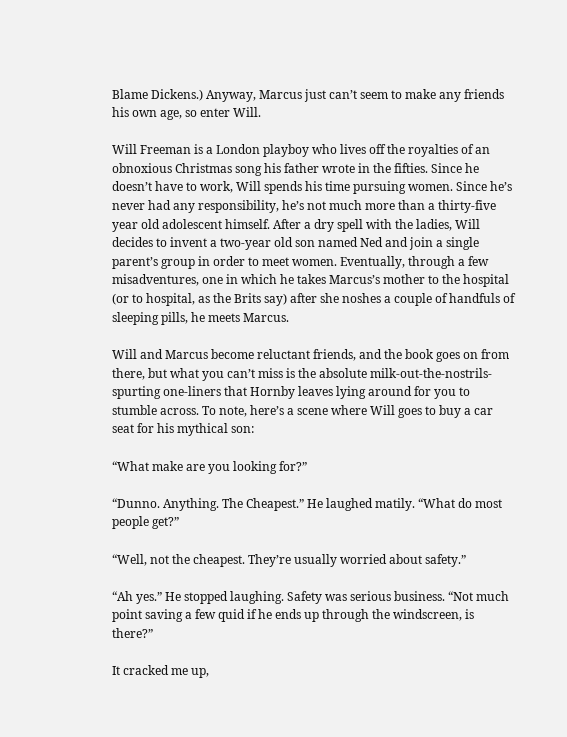Blame Dickens.) Anyway, Marcus just can’t seem to make any friends his own age, so enter Will.

Will Freeman is a London playboy who lives off the royalties of an obnoxious Christmas song his father wrote in the fifties. Since he doesn’t have to work, Will spends his time pursuing women. Since he’s never had any responsibility, he’s not much more than a thirty-five year old adolescent himself. After a dry spell with the ladies, Will decides to invent a two-year old son named Ned and join a single parent’s group in order to meet women. Eventually, through a few misadventures, one in which he takes Marcus’s mother to the hospital (or to hospital, as the Brits say) after she noshes a couple of handfuls of sleeping pills, he meets Marcus.

Will and Marcus become reluctant friends, and the book goes on from there, but what you can’t miss is the absolute milk-out-the-nostrils-spurting one-liners that Hornby leaves lying around for you to stumble across. To note, here’s a scene where Will goes to buy a car seat for his mythical son:

“What make are you looking for?”

“Dunno. Anything. The Cheapest.” He laughed matily. “What do most people get?”

“Well, not the cheapest. They’re usually worried about safety.”

“Ah yes.” He stopped laughing. Safety was serious business. “Not much point saving a few quid if he ends up through the windscreen, is there?”

It cracked me up,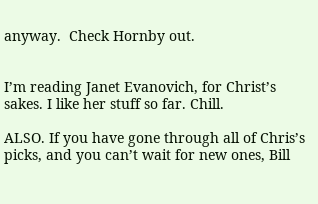anyway.  Check Hornby out.


I’m reading Janet Evanovich, for Christ’s sakes. I like her stuff so far. Chill.

ALSO. If you have gone through all of Chris’s picks, and you can’t wait for new ones, Bill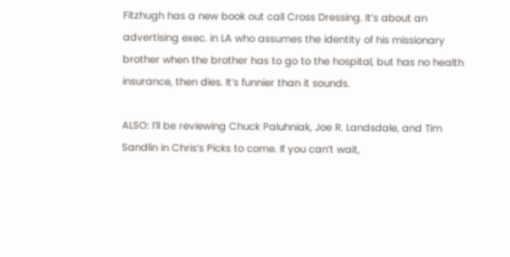Fitzhugh has a new book out call Cross Dressing. It’s about an advertising exec. in LA who assumes the identity of his missionary brother when the brother has to go to the hospital, but has no health insurance, then dies. It’s funnier than it sounds.

ALSO: I’ll be reviewing Chuck Paluhniak, Joe R. Landsdale, and Tim Sandlin in Chris’s Picks to come. If you can’t wait,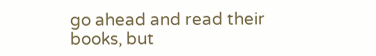go ahead and read their books, but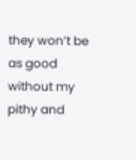they won’t be as good without my pithy and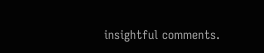insightful comments.